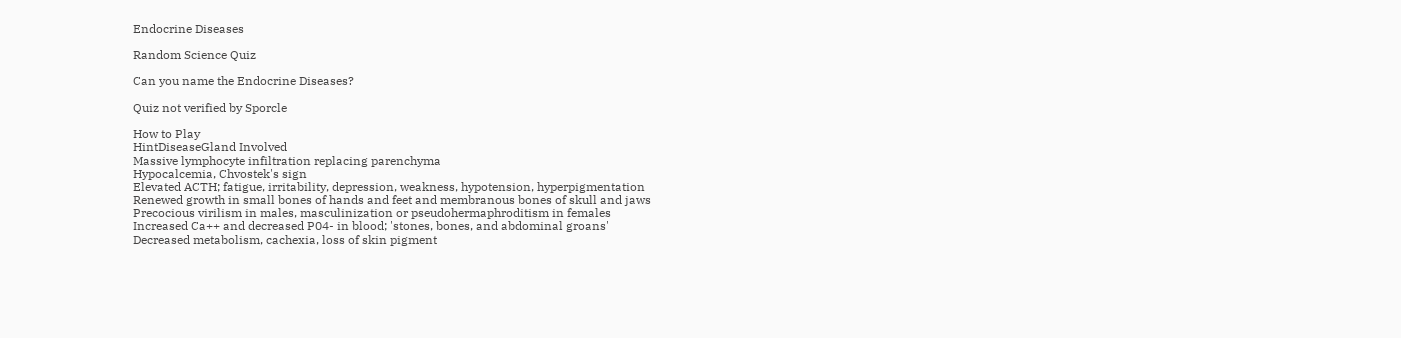Endocrine Diseases

Random Science Quiz

Can you name the Endocrine Diseases?

Quiz not verified by Sporcle

How to Play
HintDiseaseGland Involved
Massive lymphocyte infiltration replacing parenchyma
Hypocalcemia, Chvostek's sign
Elevated ACTH; fatigue, irritability, depression, weakness, hypotension, hyperpigmentation
Renewed growth in small bones of hands and feet and membranous bones of skull and jaws
Precocious virilism in males, masculinization or pseudohermaphroditism in females
Increased Ca++ and decreased P04- in blood; 'stones, bones, and abdominal groans'
Decreased metabolism, cachexia, loss of skin pigment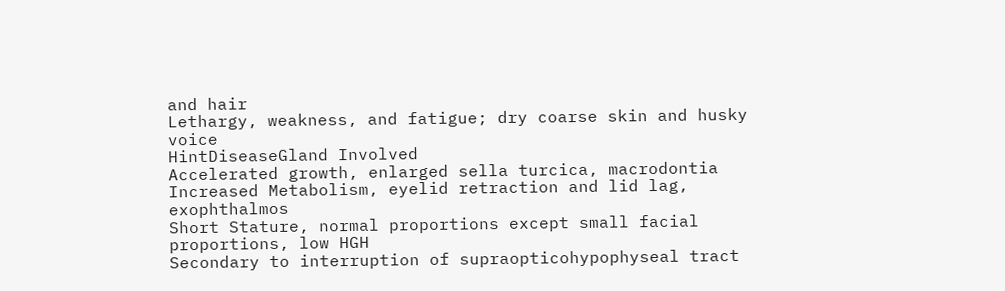and hair
Lethargy, weakness, and fatigue; dry coarse skin and husky voice
HintDiseaseGland Involved
Accelerated growth, enlarged sella turcica, macrodontia
Increased Metabolism, eyelid retraction and lid lag, exophthalmos
Short Stature, normal proportions except small facial proportions, low HGH
Secondary to interruption of supraopticohypophyseal tract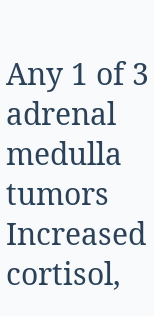Any 1 of 3 adrenal medulla tumors
Increased cortisol,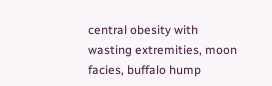central obesity with wasting extremities, moon facies, buffalo hump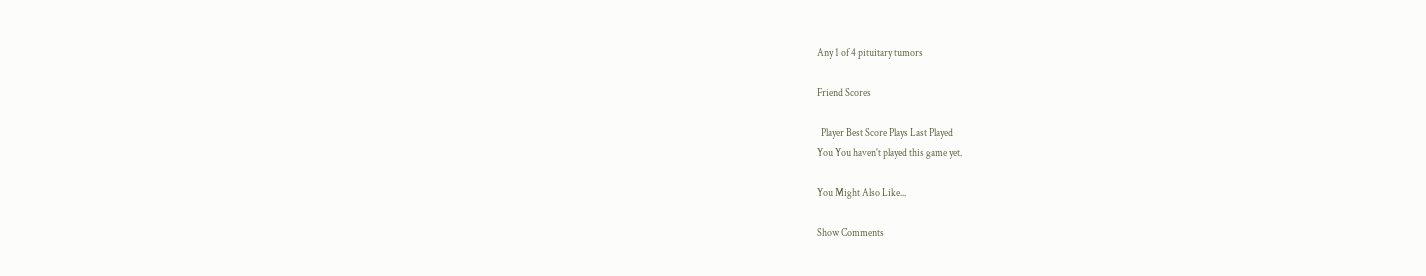Any 1 of 4 pituitary tumors

Friend Scores

  Player Best Score Plays Last Played
You You haven't played this game yet.

You Might Also Like...

Show Comments